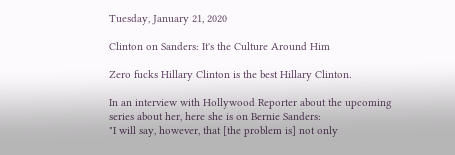Tuesday, January 21, 2020

Clinton on Sanders: It's the Culture Around Him

Zero fucks Hillary Clinton is the best Hillary Clinton.

In an interview with Hollywood Reporter about the upcoming series about her, here she is on Bernie Sanders:
"I will say, however, that [the problem is] not only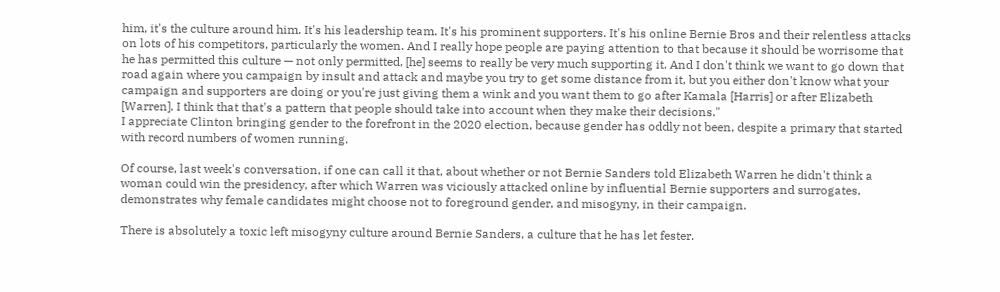him, it's the culture around him. It's his leadership team. It's his prominent supporters. It's his online Bernie Bros and their relentless attacks on lots of his competitors, particularly the women. And I really hope people are paying attention to that because it should be worrisome that he has permitted this culture — not only permitted, [he] seems to really be very much supporting it. And I don't think we want to go down that road again where you campaign by insult and attack and maybe you try to get some distance from it, but you either don't know what your campaign and supporters are doing or you're just giving them a wink and you want them to go after Kamala [Harris] or after Elizabeth [Warren]. I think that that's a pattern that people should take into account when they make their decisions."
I appreciate Clinton bringing gender to the forefront in the 2020 election, because gender has oddly not been, despite a primary that started with record numbers of women running.

Of course, last week's conversation, if one can call it that, about whether or not Bernie Sanders told Elizabeth Warren he didn't think a woman could win the presidency, after which Warren was viciously attacked online by influential Bernie supporters and surrogates, demonstrates why female candidates might choose not to foreground gender, and misogyny, in their campaign.

There is absolutely a toxic left misogyny culture around Bernie Sanders, a culture that he has let fester.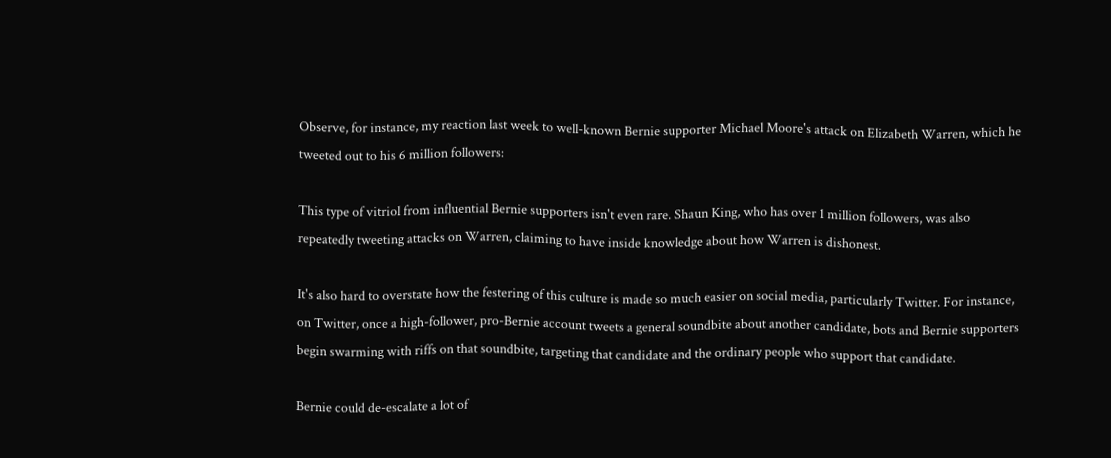Observe, for instance, my reaction last week to well-known Bernie supporter Michael Moore's attack on Elizabeth Warren, which he tweeted out to his 6 million followers:

This type of vitriol from influential Bernie supporters isn't even rare. Shaun King, who has over 1 million followers, was also repeatedly tweeting attacks on Warren, claiming to have inside knowledge about how Warren is dishonest.

It's also hard to overstate how the festering of this culture is made so much easier on social media, particularly Twitter. For instance, on Twitter, once a high-follower, pro-Bernie account tweets a general soundbite about another candidate, bots and Bernie supporters begin swarming with riffs on that soundbite, targeting that candidate and the ordinary people who support that candidate.

Bernie could de-escalate a lot of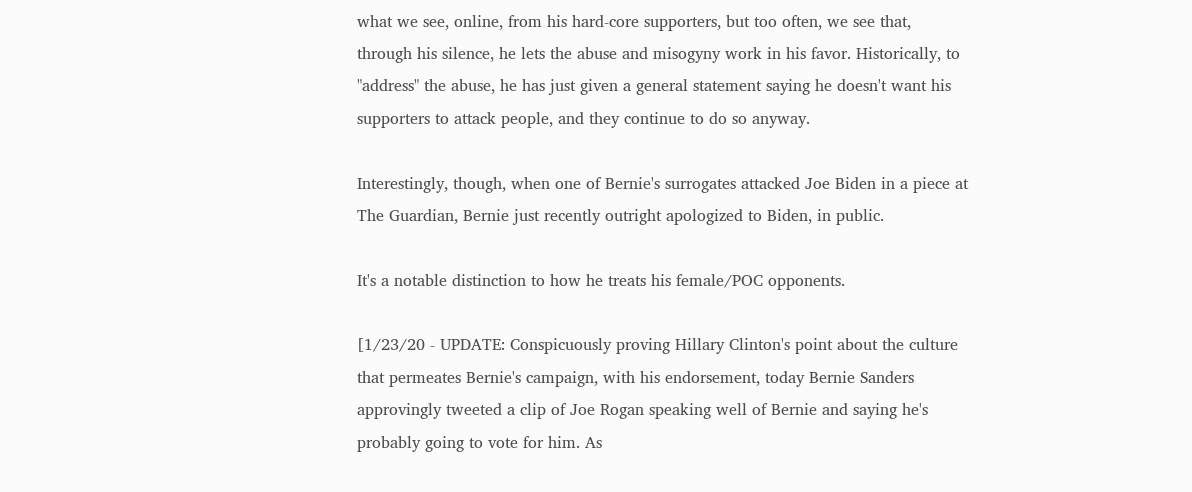what we see, online, from his hard-core supporters, but too often, we see that, through his silence, he lets the abuse and misogyny work in his favor. Historically, to "address" the abuse, he has just given a general statement saying he doesn't want his supporters to attack people, and they continue to do so anyway.

Interestingly, though, when one of Bernie's surrogates attacked Joe Biden in a piece at The Guardian, Bernie just recently outright apologized to Biden, in public.

It's a notable distinction to how he treats his female/POC opponents.

[1/23/20 - UPDATE: Conspicuously proving Hillary Clinton's point about the culture that permeates Bernie's campaign, with his endorsement, today Bernie Sanders approvingly tweeted a clip of Joe Rogan speaking well of Bernie and saying he's probably going to vote for him. As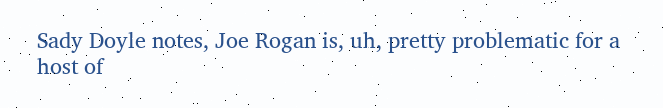Sady Doyle notes, Joe Rogan is, uh, pretty problematic for a host of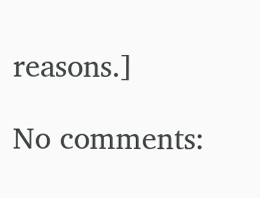reasons.]

No comments: